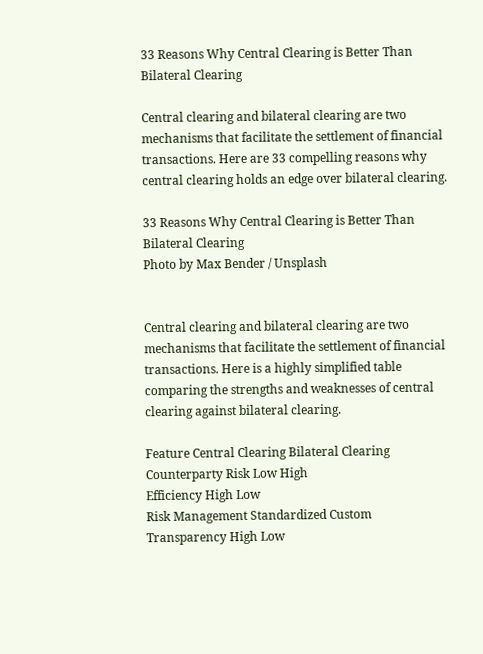33 Reasons Why Central Clearing is Better Than Bilateral Clearing

Central clearing and bilateral clearing are two mechanisms that facilitate the settlement of financial transactions. Here are 33 compelling reasons why central clearing holds an edge over bilateral clearing.

33 Reasons Why Central Clearing is Better Than Bilateral Clearing
Photo by Max Bender / Unsplash


Central clearing and bilateral clearing are two mechanisms that facilitate the settlement of financial transactions. Here is a highly simplified table comparing the strengths and weaknesses of central clearing against bilateral clearing.

Feature Central Clearing Bilateral Clearing
Counterparty Risk Low High
Efficiency High Low
Risk Management Standardized Custom
Transparency High Low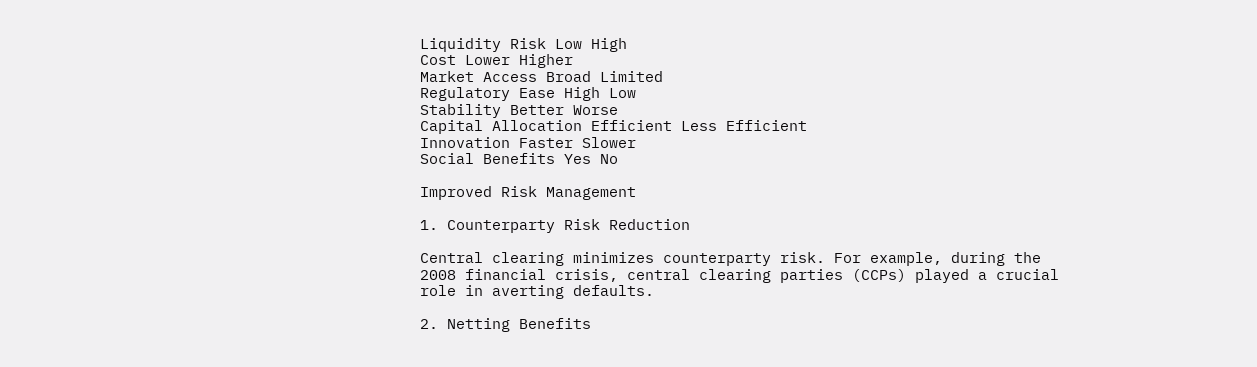Liquidity Risk Low High
Cost Lower Higher
Market Access Broad Limited
Regulatory Ease High Low
Stability Better Worse
Capital Allocation Efficient Less Efficient
Innovation Faster Slower
Social Benefits Yes No

Improved Risk Management

1. Counterparty Risk Reduction

Central clearing minimizes counterparty risk. For example, during the 2008 financial crisis, central clearing parties (CCPs) played a crucial role in averting defaults.

2. Netting Benefits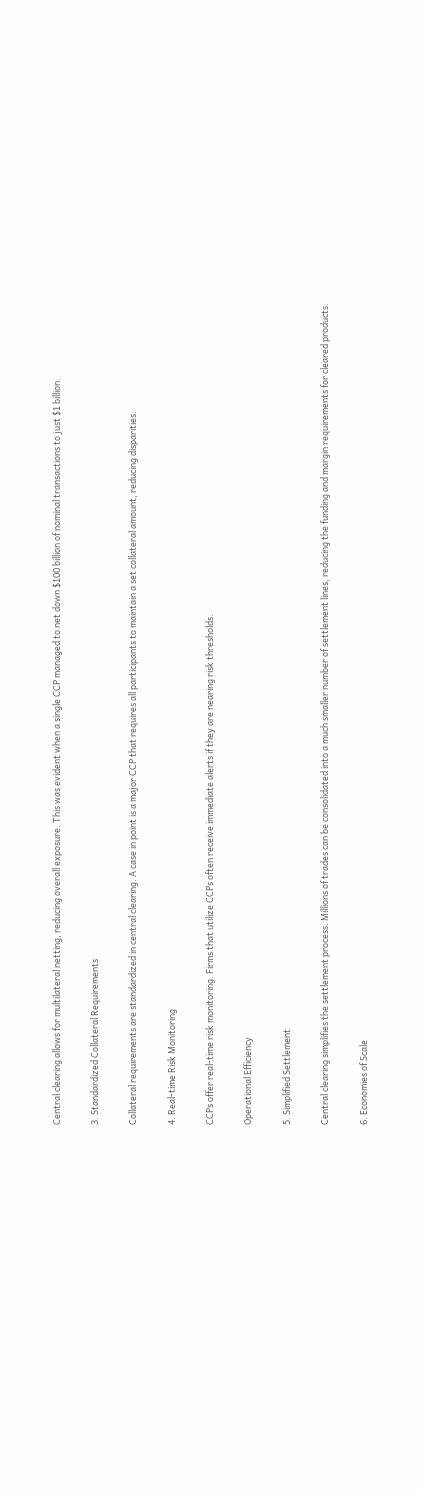Central clearing allows for multilateral netting, reducing overall exposure. This was evident when a single CCP managed to net down $100 billion of nominal transactions to just $1 billion.

3. Standardized Collateral Requirements

Collateral requirements are standardized in central clearing. A case in point is a major CCP that requires all participants to maintain a set collateral amount, reducing disparities.

4. Real-time Risk Monitoring

CCPs offer real-time risk monitoring. Firms that utilize CCPs often receive immediate alerts if they are nearing risk thresholds.

Operational Efficiency

5. Simplified Settlement

Central clearing simplifies the settlement process. Millions of trades can be consolidated into a much smaller number of settlement lines, reducing the funding and margin requirements for cleared products.

6. Economies of Scale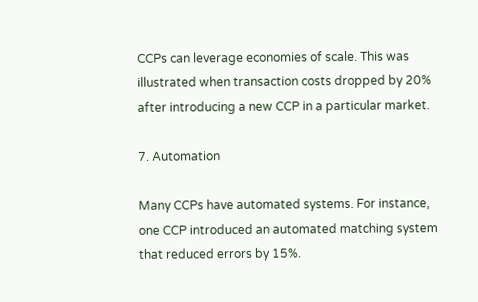CCPs can leverage economies of scale. This was illustrated when transaction costs dropped by 20% after introducing a new CCP in a particular market.

7. Automation

Many CCPs have automated systems. For instance, one CCP introduced an automated matching system that reduced errors by 15%.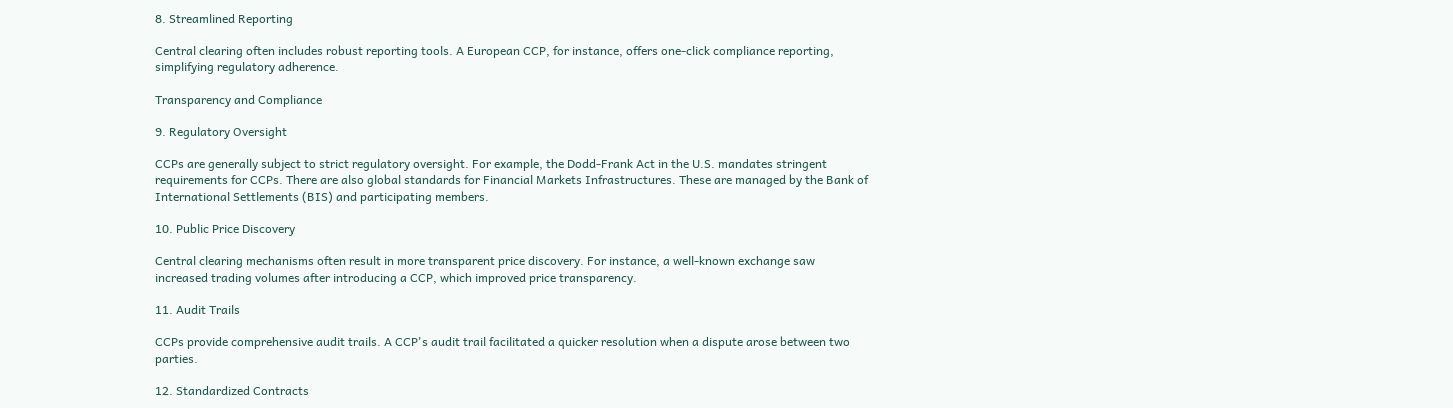8. Streamlined Reporting

Central clearing often includes robust reporting tools. A European CCP, for instance, offers one-click compliance reporting, simplifying regulatory adherence.

Transparency and Compliance

9. Regulatory Oversight

CCPs are generally subject to strict regulatory oversight. For example, the Dodd-Frank Act in the U.S. mandates stringent requirements for CCPs. There are also global standards for Financial Markets Infrastructures. These are managed by the Bank of International Settlements (BIS) and participating members.

10. Public Price Discovery

Central clearing mechanisms often result in more transparent price discovery. For instance, a well-known exchange saw increased trading volumes after introducing a CCP, which improved price transparency.

11. Audit Trails

CCPs provide comprehensive audit trails. A CCP's audit trail facilitated a quicker resolution when a dispute arose between two parties.

12. Standardized Contracts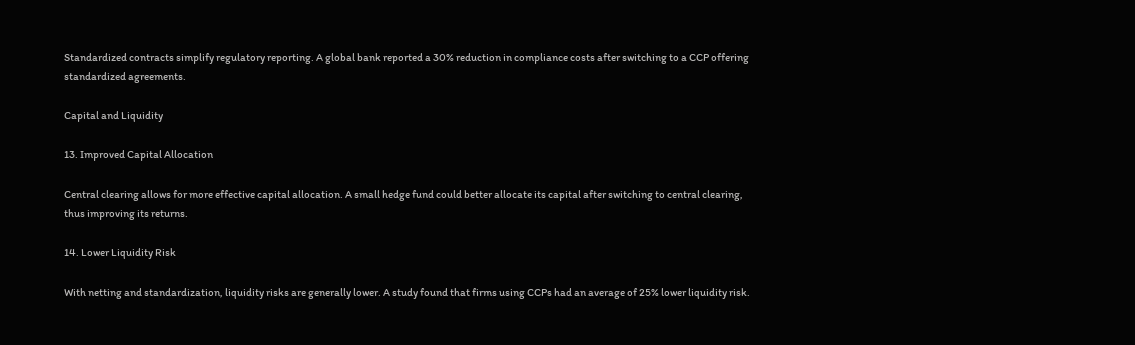Standardized contracts simplify regulatory reporting. A global bank reported a 30% reduction in compliance costs after switching to a CCP offering standardized agreements.

Capital and Liquidity

13. Improved Capital Allocation

Central clearing allows for more effective capital allocation. A small hedge fund could better allocate its capital after switching to central clearing, thus improving its returns.

14. Lower Liquidity Risk

With netting and standardization, liquidity risks are generally lower. A study found that firms using CCPs had an average of 25% lower liquidity risk.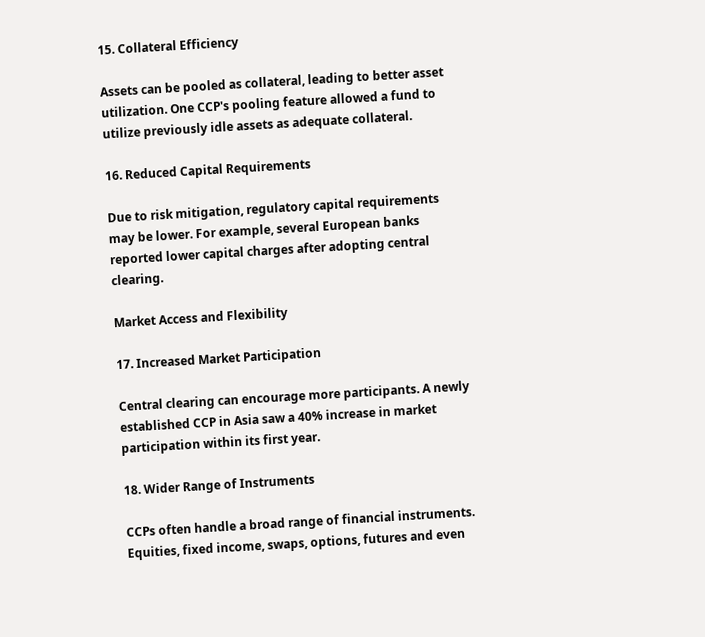15. Collateral Efficiency

Assets can be pooled as collateral, leading to better asset utilization. One CCP's pooling feature allowed a fund to utilize previously idle assets as adequate collateral.

16. Reduced Capital Requirements

Due to risk mitigation, regulatory capital requirements may be lower. For example, several European banks reported lower capital charges after adopting central clearing.

Market Access and Flexibility

17. Increased Market Participation

Central clearing can encourage more participants. A newly established CCP in Asia saw a 40% increase in market participation within its first year.

18. Wider Range of Instruments

CCPs often handle a broad range of financial instruments. Equities, fixed income, swaps, options, futures and even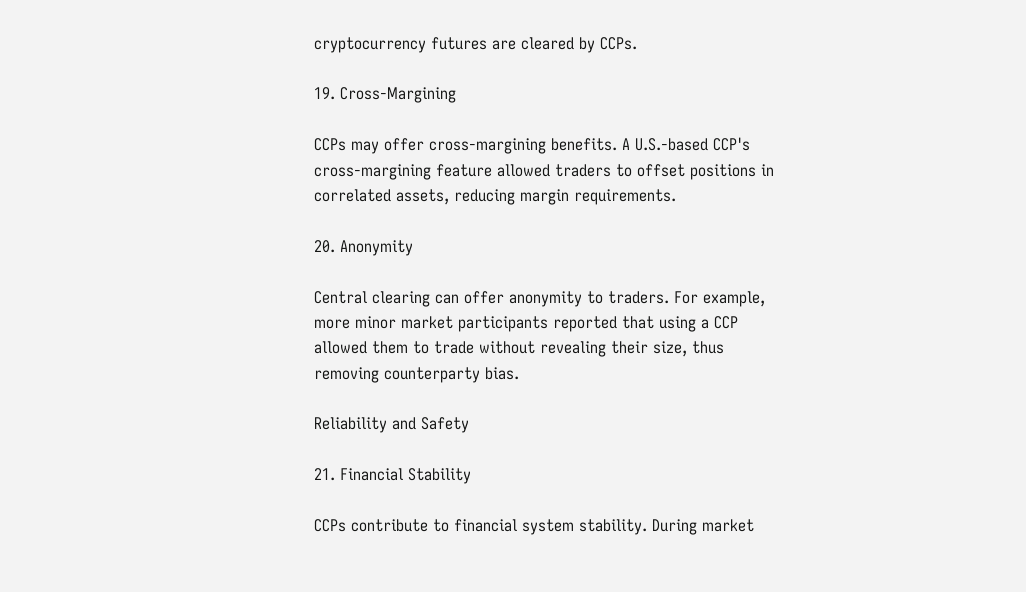cryptocurrency futures are cleared by CCPs.

19. Cross-Margining

CCPs may offer cross-margining benefits. A U.S.-based CCP's cross-margining feature allowed traders to offset positions in correlated assets, reducing margin requirements.

20. Anonymity

Central clearing can offer anonymity to traders. For example, more minor market participants reported that using a CCP allowed them to trade without revealing their size, thus removing counterparty bias.

Reliability and Safety

21. Financial Stability

CCPs contribute to financial system stability. During market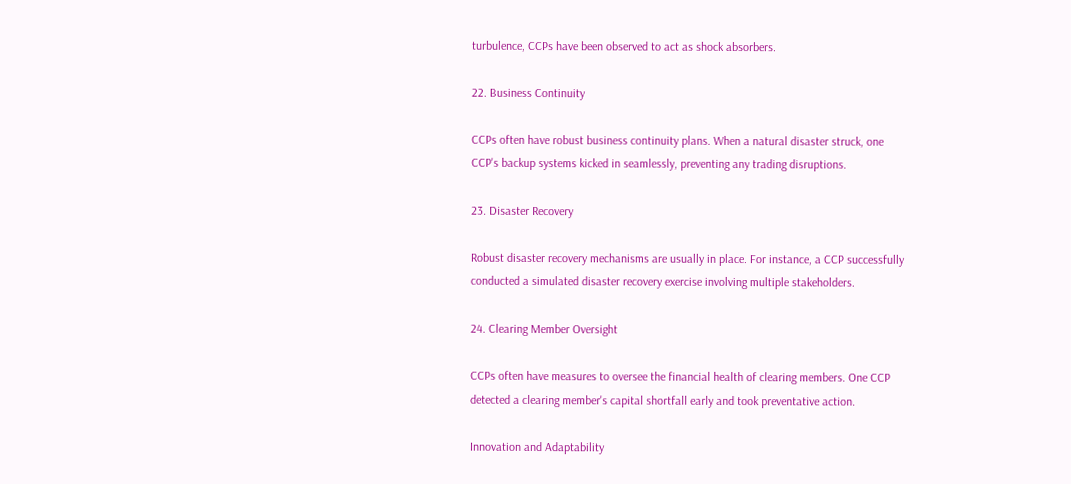turbulence, CCPs have been observed to act as shock absorbers.

22. Business Continuity

CCPs often have robust business continuity plans. When a natural disaster struck, one CCP's backup systems kicked in seamlessly, preventing any trading disruptions.

23. Disaster Recovery

Robust disaster recovery mechanisms are usually in place. For instance, a CCP successfully conducted a simulated disaster recovery exercise involving multiple stakeholders.

24. Clearing Member Oversight

CCPs often have measures to oversee the financial health of clearing members. One CCP detected a clearing member's capital shortfall early and took preventative action.

Innovation and Adaptability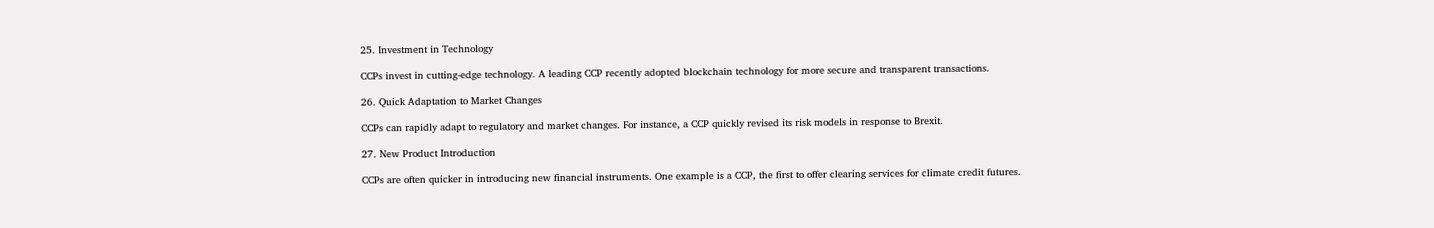25. Investment in Technology

CCPs invest in cutting-edge technology. A leading CCP recently adopted blockchain technology for more secure and transparent transactions.

26. Quick Adaptation to Market Changes

CCPs can rapidly adapt to regulatory and market changes. For instance, a CCP quickly revised its risk models in response to Brexit.

27. New Product Introduction

CCPs are often quicker in introducing new financial instruments. One example is a CCP, the first to offer clearing services for climate credit futures.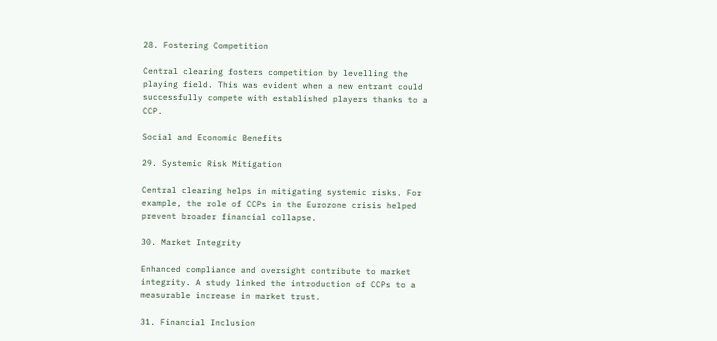28. Fostering Competition

Central clearing fosters competition by levelling the playing field. This was evident when a new entrant could successfully compete with established players thanks to a CCP.

Social and Economic Benefits

29. Systemic Risk Mitigation

Central clearing helps in mitigating systemic risks. For example, the role of CCPs in the Eurozone crisis helped prevent broader financial collapse.

30. Market Integrity

Enhanced compliance and oversight contribute to market integrity. A study linked the introduction of CCPs to a measurable increase in market trust.

31. Financial Inclusion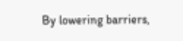By lowering barriers,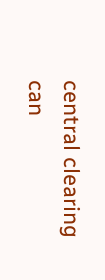central clearing can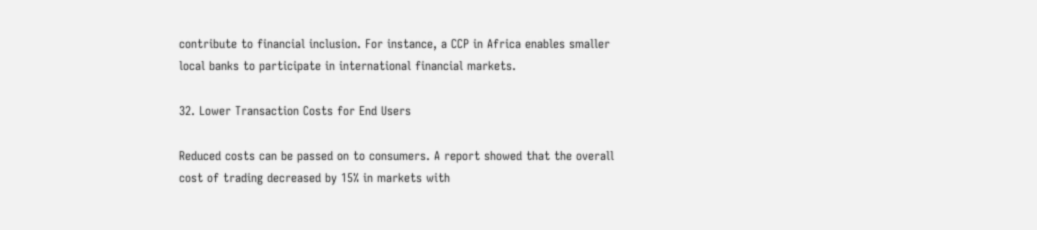contribute to financial inclusion. For instance, a CCP in Africa enables smaller local banks to participate in international financial markets.

32. Lower Transaction Costs for End Users

Reduced costs can be passed on to consumers. A report showed that the overall cost of trading decreased by 15% in markets with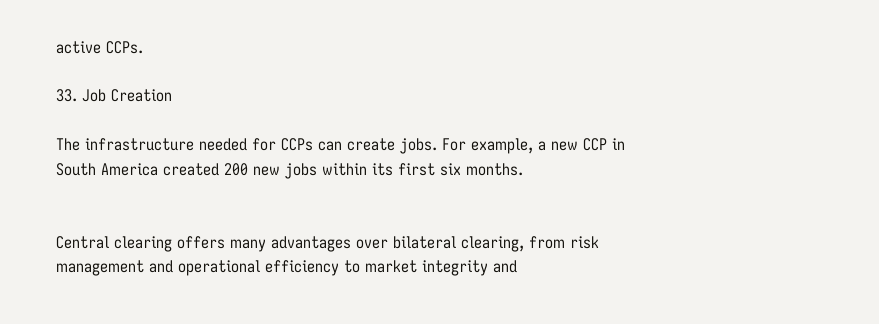active CCPs.

33. Job Creation

The infrastructure needed for CCPs can create jobs. For example, a new CCP in South America created 200 new jobs within its first six months.


Central clearing offers many advantages over bilateral clearing, from risk management and operational efficiency to market integrity and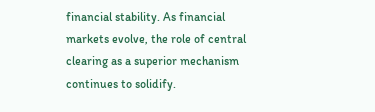financial stability. As financial markets evolve, the role of central clearing as a superior mechanism continues to solidify.